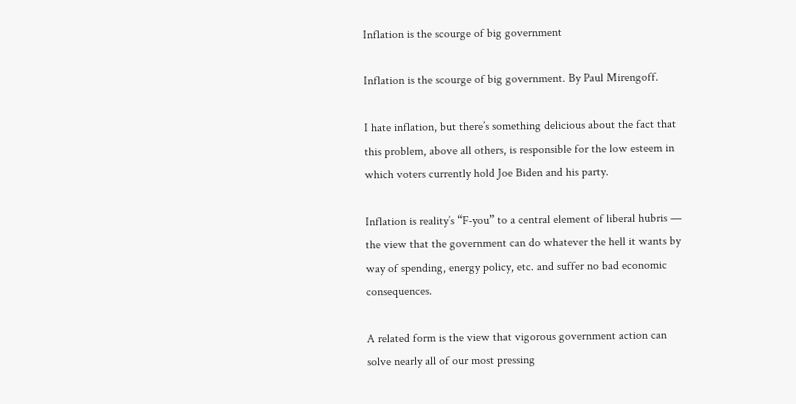Inflation is the scourge of big government

Inflation is the scourge of big government. By Paul Mirengoff.

I hate inflation, but there’s something delicious about the fact that this problem, above all others, is responsible for the low esteem in which voters currently hold Joe Biden and his party.

Inflation is reality’s “F-you” to a central element of liberal hubris — the view that the government can do whatever the hell it wants by way of spending, energy policy, etc. and suffer no bad economic consequences.

A related form is the view that vigorous government action can solve nearly all of our most pressing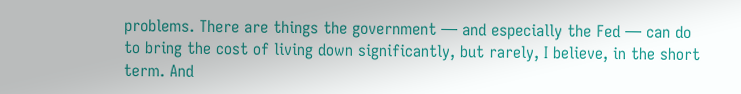problems. There are things the government — and especially the Fed — can do to bring the cost of living down significantly, but rarely, I believe, in the short term. And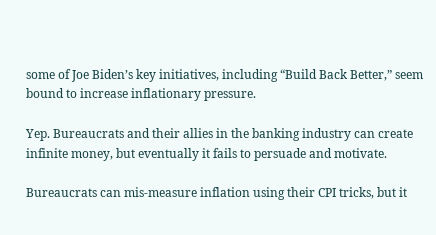some of Joe Biden’s key initiatives, including “Build Back Better,” seem bound to increase inflationary pressure.

Yep. Bureaucrats and their allies in the banking industry can create infinite money, but eventually it fails to persuade and motivate.

Bureaucrats can mis-measure inflation using their CPI tricks, but it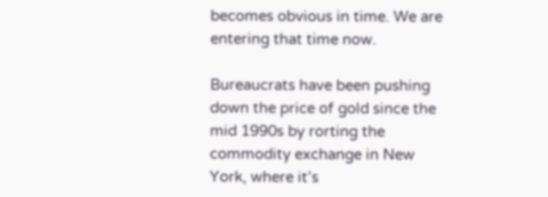becomes obvious in time. We are entering that time now.

Bureaucrats have been pushing down the price of gold since the mid 1990s by rorting the commodity exchange in New York, where it’s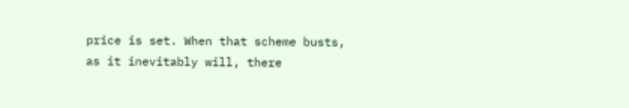price is set. When that scheme busts, as it inevitably will, there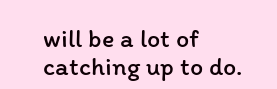will be a lot of catching up to do.